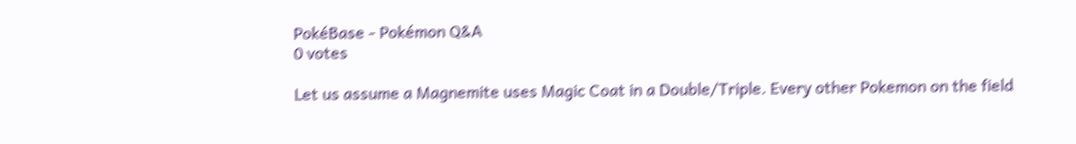PokéBase - Pokémon Q&A
0 votes

Let us assume a Magnemite uses Magic Coat in a Double/Triple. Every other Pokemon on the field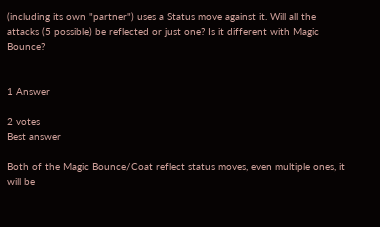(including its own "partner") uses a Status move against it. Will all the attacks (5 possible) be reflected or just one? Is it different with Magic Bounce?


1 Answer

2 votes
Best answer

Both of the Magic Bounce/Coat reflect status moves, even multiple ones, it will be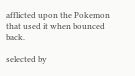afflicted upon the Pokemon that used it when bounced back.

selected by